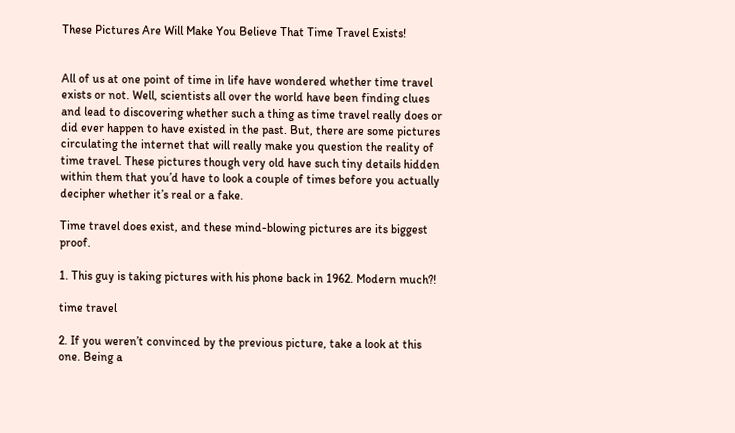These Pictures Are Will Make You Believe That Time Travel Exists!


All of us at one point of time in life have wondered whether time travel exists or not. Well, scientists all over the world have been finding clues and lead to discovering whether such a thing as time travel really does or did ever happen to have existed in the past. But, there are some pictures circulating the internet that will really make you question the reality of time travel. These pictures though very old have such tiny details hidden within them that you’d have to look a couple of times before you actually decipher whether it’s real or a fake.

Time travel does exist, and these mind-blowing pictures are its biggest proof.

1. This guy is taking pictures with his phone back in 1962. Modern much?!

time travel

2. If you weren’t convinced by the previous picture, take a look at this one. Being a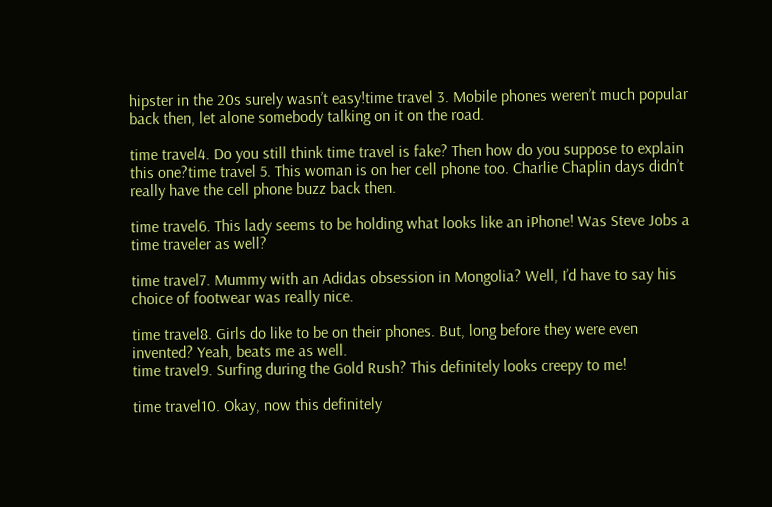hipster in the 20s surely wasn’t easy!time travel 3. Mobile phones weren’t much popular back then, let alone somebody talking on it on the road.

time travel4. Do you still think time travel is fake? Then how do you suppose to explain this one?time travel 5. This woman is on her cell phone too. Charlie Chaplin days didn’t really have the cell phone buzz back then.

time travel6. This lady seems to be holding what looks like an iPhone! Was Steve Jobs a time traveler as well?

time travel7. Mummy with an Adidas obsession in Mongolia? Well, I’d have to say his choice of footwear was really nice.

time travel8. Girls do like to be on their phones. But, long before they were even invented? Yeah, beats me as well.
time travel9. Surfing during the Gold Rush? This definitely looks creepy to me!

time travel10. Okay, now this definitely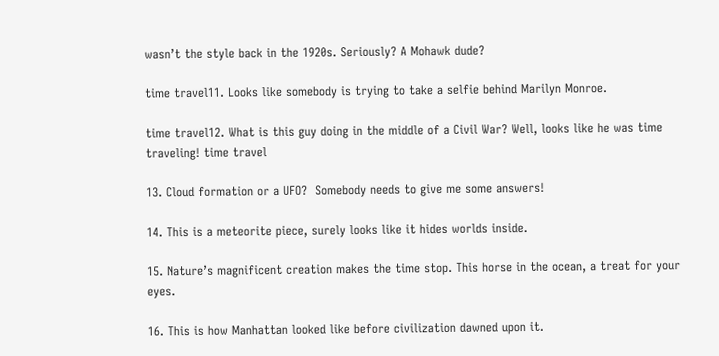wasn’t the style back in the 1920s. Seriously? A Mohawk dude?

time travel11. Looks like somebody is trying to take a selfie behind Marilyn Monroe.

time travel12. What is this guy doing in the middle of a Civil War? Well, looks like he was time traveling! time travel

13. Cloud formation or a UFO?  Somebody needs to give me some answers!

14. This is a meteorite piece, surely looks like it hides worlds inside.

15. Nature’s magnificent creation makes the time stop. This horse in the ocean, a treat for your eyes.

16. This is how Manhattan looked like before civilization dawned upon it.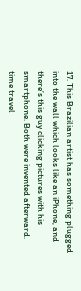17. This Brazilian artist has something plugged into the wall which looks like an iPhone, and there’s this guy clicking pictures with his smartphone. Both were invented afterward.
time travel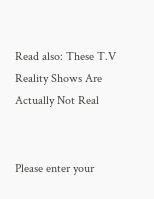Read also: These T.V Reality Shows Are Actually Not Real


Please enter your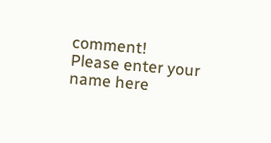comment!
Please enter your name here